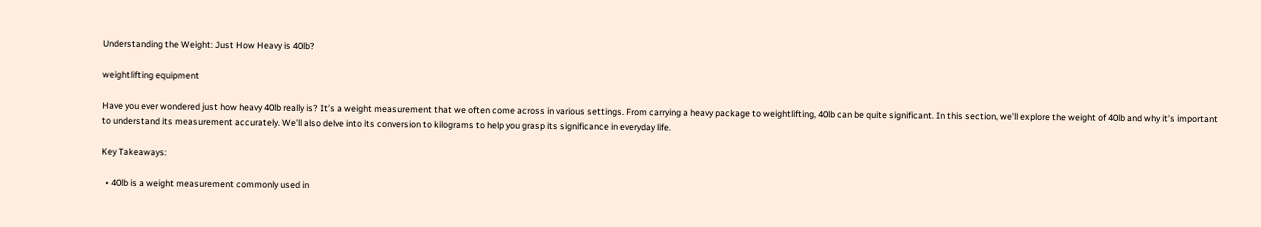Understanding the Weight: Just How Heavy is 40lb?

weightlifting equipment

Have you ever wondered just how heavy 40lb really is? It’s a weight measurement that we often come across in various settings. From carrying a heavy package to weightlifting, 40lb can be quite significant. In this section, we’ll explore the weight of 40lb and why it’s important to understand its measurement accurately. We’ll also delve into its conversion to kilograms to help you grasp its significance in everyday life.

Key Takeaways:

  • 40lb is a weight measurement commonly used in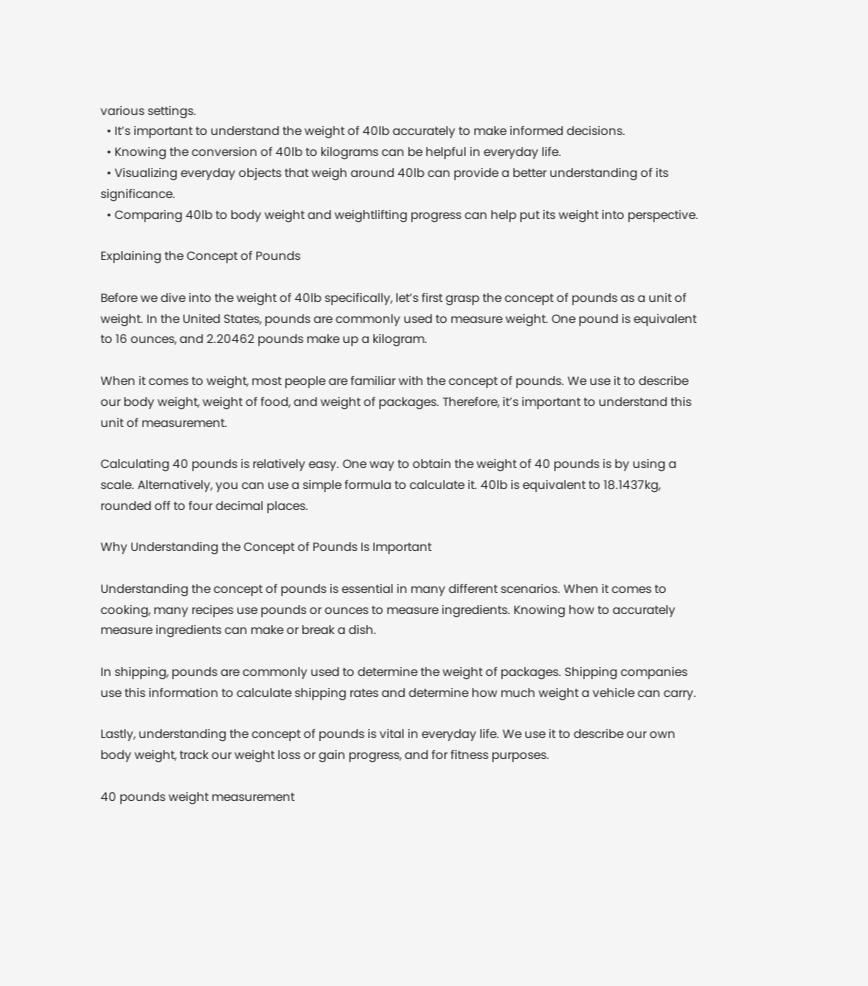various settings.
  • It’s important to understand the weight of 40lb accurately to make informed decisions.
  • Knowing the conversion of 40lb to kilograms can be helpful in everyday life.
  • Visualizing everyday objects that weigh around 40lb can provide a better understanding of its significance.
  • Comparing 40lb to body weight and weightlifting progress can help put its weight into perspective.

Explaining the Concept of Pounds

Before we dive into the weight of 40lb specifically, let’s first grasp the concept of pounds as a unit of weight. In the United States, pounds are commonly used to measure weight. One pound is equivalent to 16 ounces, and 2.20462 pounds make up a kilogram.

When it comes to weight, most people are familiar with the concept of pounds. We use it to describe our body weight, weight of food, and weight of packages. Therefore, it’s important to understand this unit of measurement.

Calculating 40 pounds is relatively easy. One way to obtain the weight of 40 pounds is by using a scale. Alternatively, you can use a simple formula to calculate it. 40lb is equivalent to 18.1437kg, rounded off to four decimal places.

Why Understanding the Concept of Pounds Is Important

Understanding the concept of pounds is essential in many different scenarios. When it comes to cooking, many recipes use pounds or ounces to measure ingredients. Knowing how to accurately measure ingredients can make or break a dish.

In shipping, pounds are commonly used to determine the weight of packages. Shipping companies use this information to calculate shipping rates and determine how much weight a vehicle can carry.

Lastly, understanding the concept of pounds is vital in everyday life. We use it to describe our own body weight, track our weight loss or gain progress, and for fitness purposes.

40 pounds weight measurement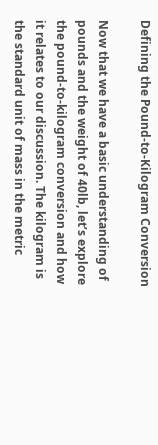Defining the Pound-to-Kilogram Conversion

Now that we have a basic understanding of pounds and the weight of 40lb, let’s explore the pound-to-kilogram conversion and how it relates to our discussion. The kilogram is the standard unit of mass in the metric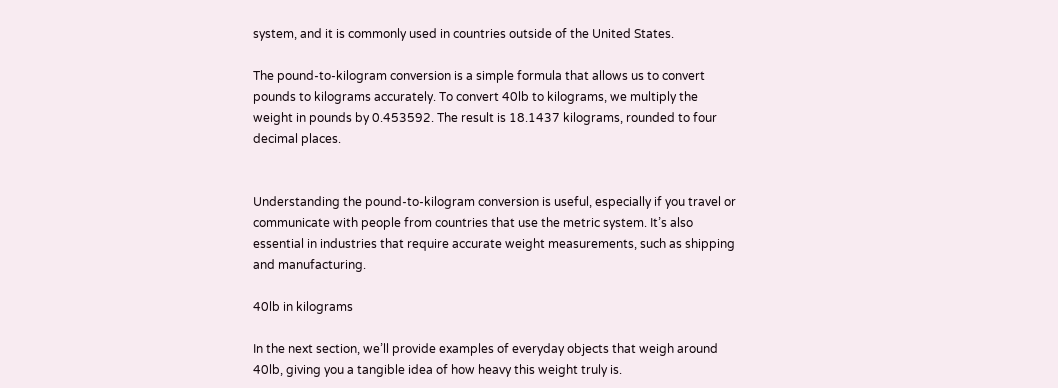system, and it is commonly used in countries outside of the United States.

The pound-to-kilogram conversion is a simple formula that allows us to convert pounds to kilograms accurately. To convert 40lb to kilograms, we multiply the weight in pounds by 0.453592. The result is 18.1437 kilograms, rounded to four decimal places.


Understanding the pound-to-kilogram conversion is useful, especially if you travel or communicate with people from countries that use the metric system. It’s also essential in industries that require accurate weight measurements, such as shipping and manufacturing.

40lb in kilograms

In the next section, we’ll provide examples of everyday objects that weigh around 40lb, giving you a tangible idea of how heavy this weight truly is.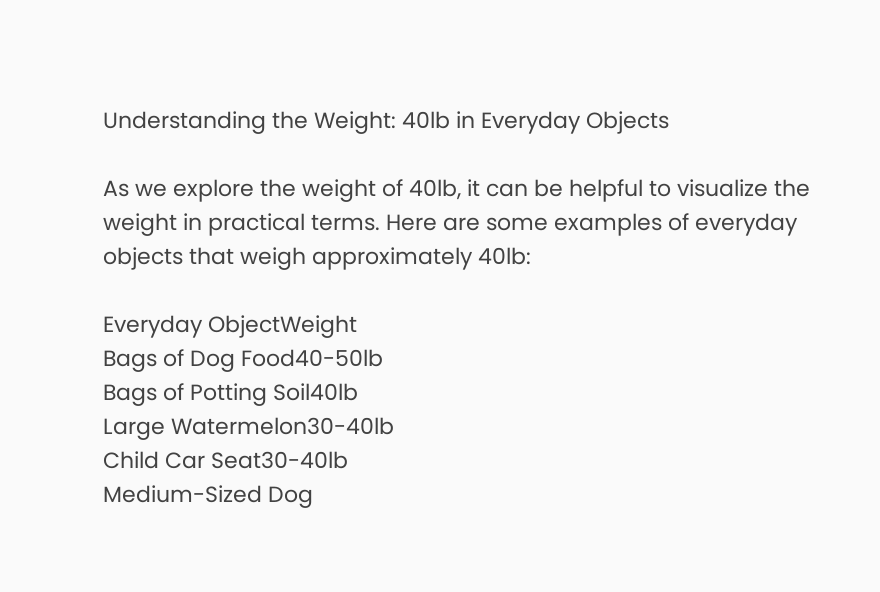Understanding the Weight: 40lb in Everyday Objects

As we explore the weight of 40lb, it can be helpful to visualize the weight in practical terms. Here are some examples of everyday objects that weigh approximately 40lb:

Everyday ObjectWeight
Bags of Dog Food40-50lb
Bags of Potting Soil40lb
Large Watermelon30-40lb
Child Car Seat30-40lb
Medium-Sized Dog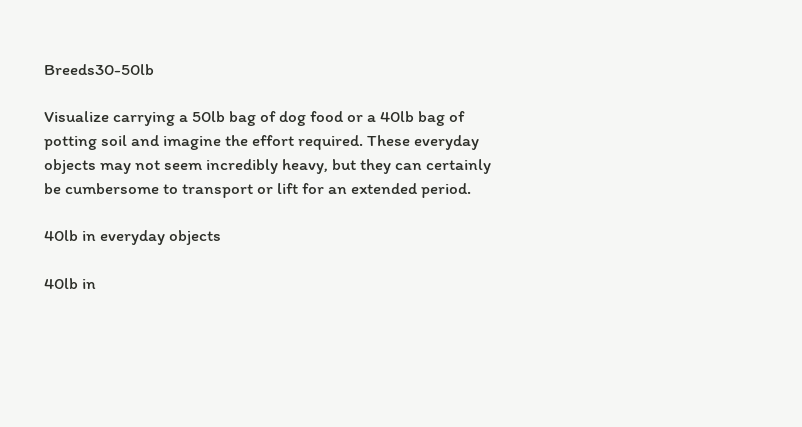Breeds30-50lb

Visualize carrying a 50lb bag of dog food or a 40lb bag of potting soil and imagine the effort required. These everyday objects may not seem incredibly heavy, but they can certainly be cumbersome to transport or lift for an extended period.

40lb in everyday objects

40lb in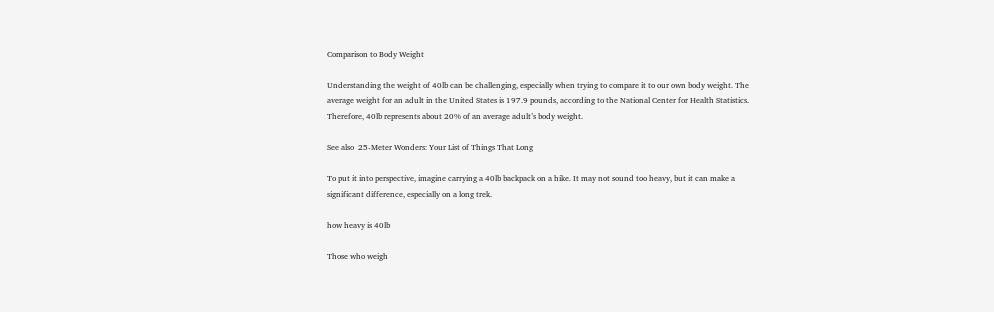Comparison to Body Weight

Understanding the weight of 40lb can be challenging, especially when trying to compare it to our own body weight. The average weight for an adult in the United States is 197.9 pounds, according to the National Center for Health Statistics. Therefore, 40lb represents about 20% of an average adult’s body weight.

See also  25-Meter Wonders: Your List of Things That Long

To put it into perspective, imagine carrying a 40lb backpack on a hike. It may not sound too heavy, but it can make a significant difference, especially on a long trek.

how heavy is 40lb

Those who weigh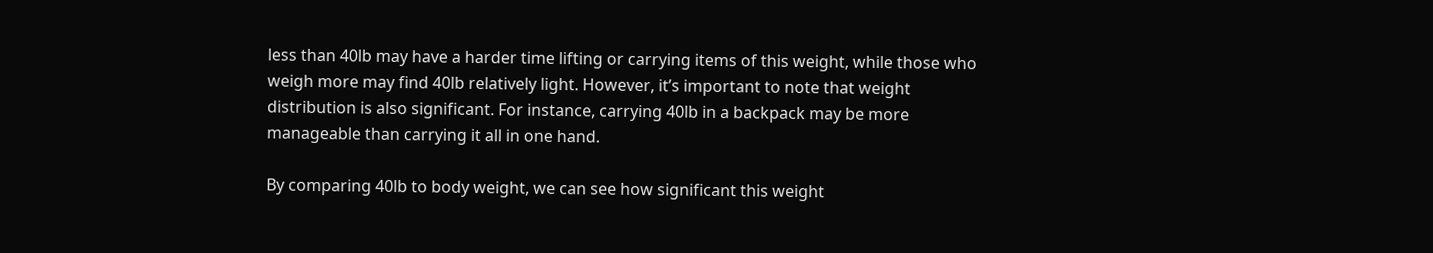less than 40lb may have a harder time lifting or carrying items of this weight, while those who weigh more may find 40lb relatively light. However, it’s important to note that weight distribution is also significant. For instance, carrying 40lb in a backpack may be more manageable than carrying it all in one hand.

By comparing 40lb to body weight, we can see how significant this weight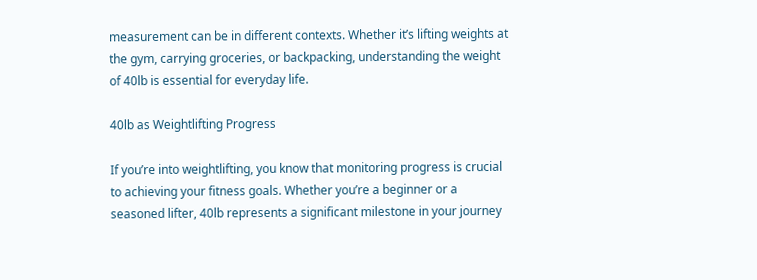measurement can be in different contexts. Whether it’s lifting weights at the gym, carrying groceries, or backpacking, understanding the weight of 40lb is essential for everyday life.

40lb as Weightlifting Progress

If you’re into weightlifting, you know that monitoring progress is crucial to achieving your fitness goals. Whether you’re a beginner or a seasoned lifter, 40lb represents a significant milestone in your journey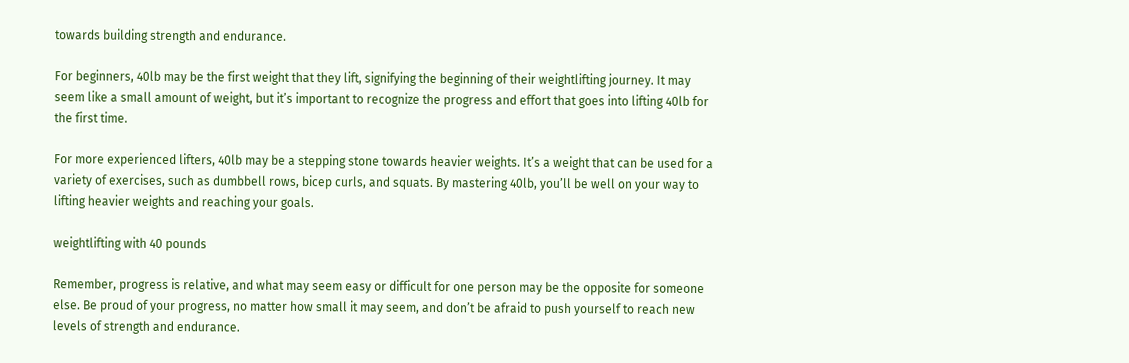towards building strength and endurance.

For beginners, 40lb may be the first weight that they lift, signifying the beginning of their weightlifting journey. It may seem like a small amount of weight, but it’s important to recognize the progress and effort that goes into lifting 40lb for the first time.

For more experienced lifters, 40lb may be a stepping stone towards heavier weights. It’s a weight that can be used for a variety of exercises, such as dumbbell rows, bicep curls, and squats. By mastering 40lb, you’ll be well on your way to lifting heavier weights and reaching your goals.

weightlifting with 40 pounds

Remember, progress is relative, and what may seem easy or difficult for one person may be the opposite for someone else. Be proud of your progress, no matter how small it may seem, and don’t be afraid to push yourself to reach new levels of strength and endurance.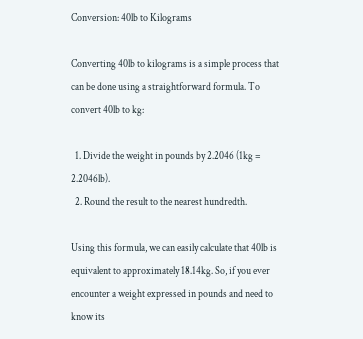Conversion: 40lb to Kilograms

Converting 40lb to kilograms is a simple process that can be done using a straightforward formula. To convert 40lb to kg:

  1. Divide the weight in pounds by 2.2046 (1kg = 2.2046lb).
  2. Round the result to the nearest hundredth.

Using this formula, we can easily calculate that 40lb is equivalent to approximately 18.14kg. So, if you ever encounter a weight expressed in pounds and need to know its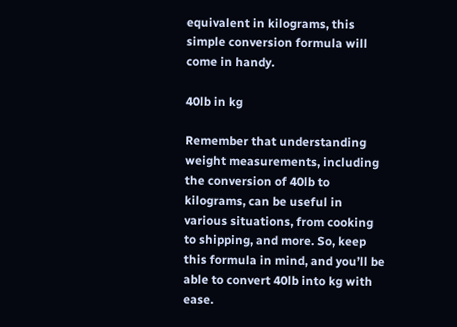equivalent in kilograms, this simple conversion formula will come in handy.

40lb in kg

Remember that understanding weight measurements, including the conversion of 40lb to kilograms, can be useful in various situations, from cooking to shipping, and more. So, keep this formula in mind, and you’ll be able to convert 40lb into kg with ease.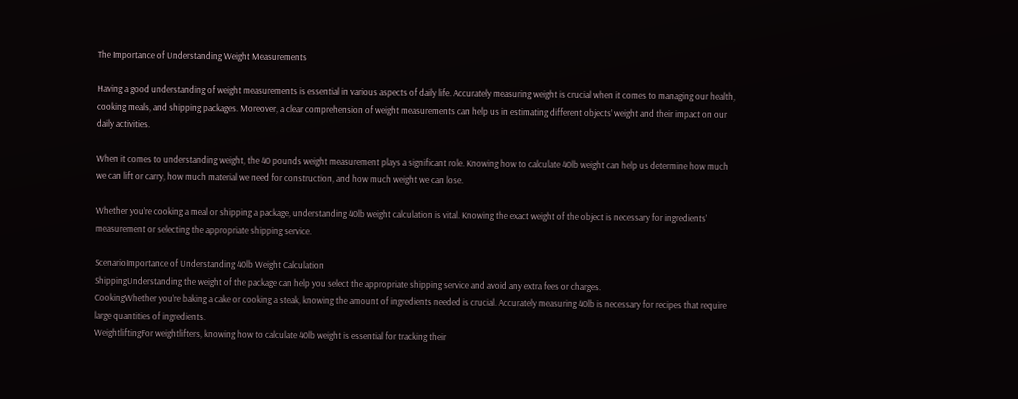The Importance of Understanding Weight Measurements

Having a good understanding of weight measurements is essential in various aspects of daily life. Accurately measuring weight is crucial when it comes to managing our health, cooking meals, and shipping packages. Moreover, a clear comprehension of weight measurements can help us in estimating different objects’ weight and their impact on our daily activities.

When it comes to understanding weight, the 40 pounds weight measurement plays a significant role. Knowing how to calculate 40lb weight can help us determine how much we can lift or carry, how much material we need for construction, and how much weight we can lose.

Whether you’re cooking a meal or shipping a package, understanding 40lb weight calculation is vital. Knowing the exact weight of the object is necessary for ingredients’ measurement or selecting the appropriate shipping service.

ScenarioImportance of Understanding 40lb Weight Calculation
ShippingUnderstanding the weight of the package can help you select the appropriate shipping service and avoid any extra fees or charges.
CookingWhether you’re baking a cake or cooking a steak, knowing the amount of ingredients needed is crucial. Accurately measuring 40lb is necessary for recipes that require large quantities of ingredients.
WeightliftingFor weightlifters, knowing how to calculate 40lb weight is essential for tracking their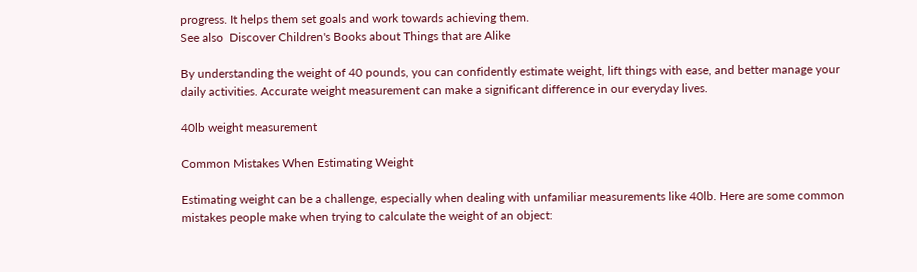progress. It helps them set goals and work towards achieving them.
See also  Discover Children's Books about Things that are Alike

By understanding the weight of 40 pounds, you can confidently estimate weight, lift things with ease, and better manage your daily activities. Accurate weight measurement can make a significant difference in our everyday lives.

40lb weight measurement

Common Mistakes When Estimating Weight

Estimating weight can be a challenge, especially when dealing with unfamiliar measurements like 40lb. Here are some common mistakes people make when trying to calculate the weight of an object: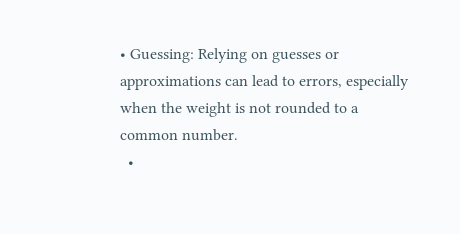• Guessing: Relying on guesses or approximations can lead to errors, especially when the weight is not rounded to a common number.
  •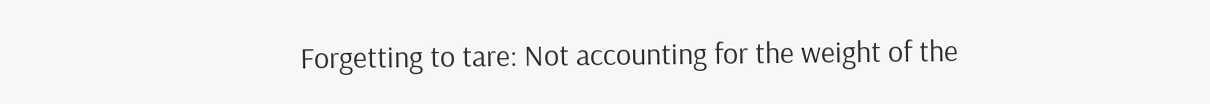Forgetting to tare: Not accounting for the weight of the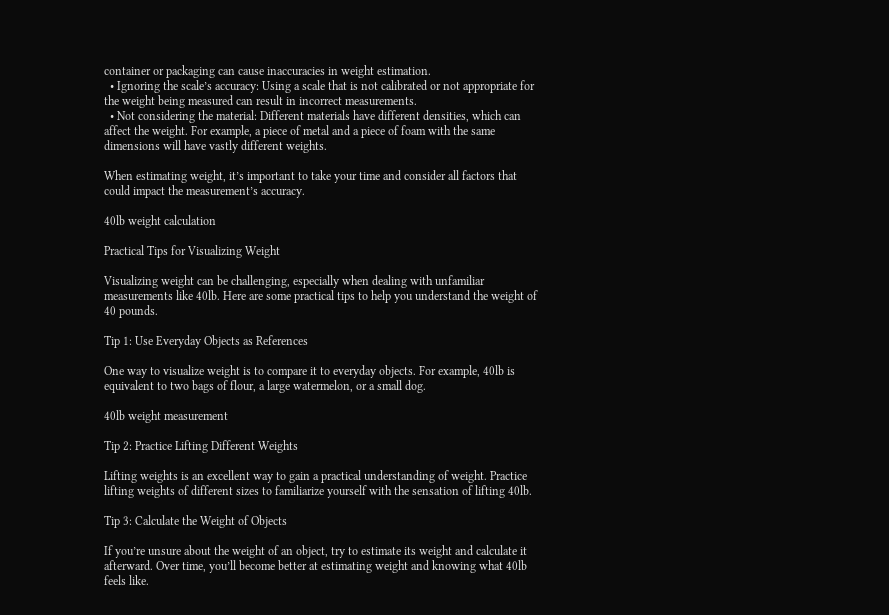container or packaging can cause inaccuracies in weight estimation.
  • Ignoring the scale’s accuracy: Using a scale that is not calibrated or not appropriate for the weight being measured can result in incorrect measurements.
  • Not considering the material: Different materials have different densities, which can affect the weight. For example, a piece of metal and a piece of foam with the same dimensions will have vastly different weights.

When estimating weight, it’s important to take your time and consider all factors that could impact the measurement’s accuracy.

40lb weight calculation

Practical Tips for Visualizing Weight

Visualizing weight can be challenging, especially when dealing with unfamiliar measurements like 40lb. Here are some practical tips to help you understand the weight of 40 pounds.

Tip 1: Use Everyday Objects as References

One way to visualize weight is to compare it to everyday objects. For example, 40lb is equivalent to two bags of flour, a large watermelon, or a small dog.

40lb weight measurement

Tip 2: Practice Lifting Different Weights

Lifting weights is an excellent way to gain a practical understanding of weight. Practice lifting weights of different sizes to familiarize yourself with the sensation of lifting 40lb.

Tip 3: Calculate the Weight of Objects

If you’re unsure about the weight of an object, try to estimate its weight and calculate it afterward. Over time, you’ll become better at estimating weight and knowing what 40lb feels like.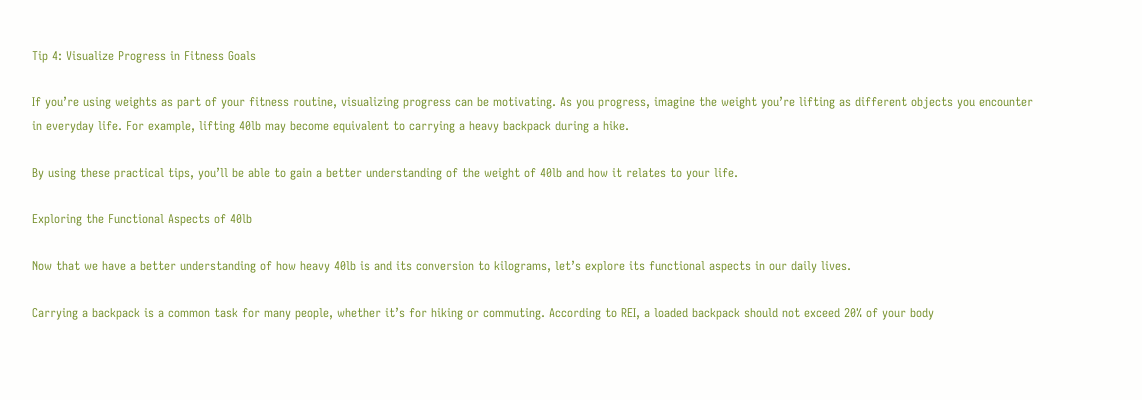Tip 4: Visualize Progress in Fitness Goals

If you’re using weights as part of your fitness routine, visualizing progress can be motivating. As you progress, imagine the weight you’re lifting as different objects you encounter in everyday life. For example, lifting 40lb may become equivalent to carrying a heavy backpack during a hike.

By using these practical tips, you’ll be able to gain a better understanding of the weight of 40lb and how it relates to your life.

Exploring the Functional Aspects of 40lb

Now that we have a better understanding of how heavy 40lb is and its conversion to kilograms, let’s explore its functional aspects in our daily lives.

Carrying a backpack is a common task for many people, whether it’s for hiking or commuting. According to REI, a loaded backpack should not exceed 20% of your body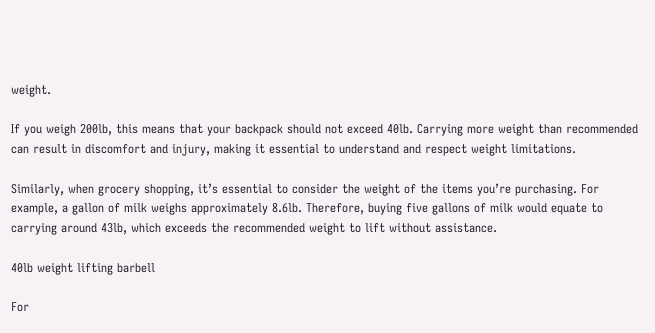weight.

If you weigh 200lb, this means that your backpack should not exceed 40lb. Carrying more weight than recommended can result in discomfort and injury, making it essential to understand and respect weight limitations.

Similarly, when grocery shopping, it’s essential to consider the weight of the items you’re purchasing. For example, a gallon of milk weighs approximately 8.6lb. Therefore, buying five gallons of milk would equate to carrying around 43lb, which exceeds the recommended weight to lift without assistance.

40lb weight lifting barbell

For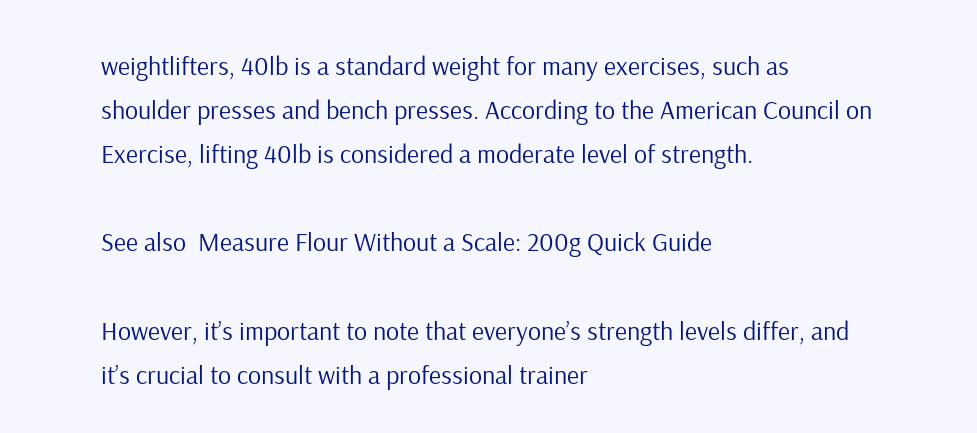weightlifters, 40lb is a standard weight for many exercises, such as shoulder presses and bench presses. According to the American Council on Exercise, lifting 40lb is considered a moderate level of strength.

See also  Measure Flour Without a Scale: 200g Quick Guide

However, it’s important to note that everyone’s strength levels differ, and it’s crucial to consult with a professional trainer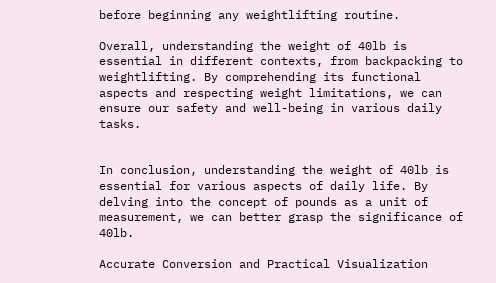before beginning any weightlifting routine.

Overall, understanding the weight of 40lb is essential in different contexts, from backpacking to weightlifting. By comprehending its functional aspects and respecting weight limitations, we can ensure our safety and well-being in various daily tasks.


In conclusion, understanding the weight of 40lb is essential for various aspects of daily life. By delving into the concept of pounds as a unit of measurement, we can better grasp the significance of 40lb.

Accurate Conversion and Practical Visualization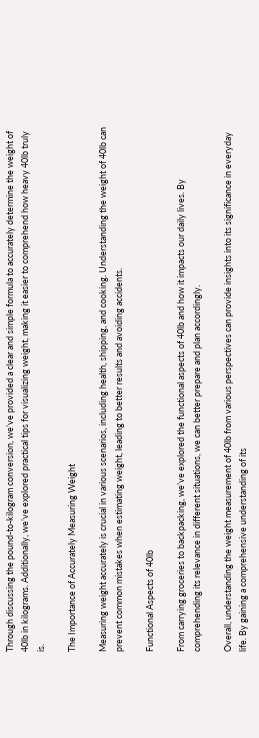Through discussing the pound-to-kilogram conversion, we’ve provided a clear and simple formula to accurately determine the weight of 40lb in kilograms. Additionally, we’ve explored practical tips for visualizing weight, making it easier to comprehend how heavy 40lb truly is.

The Importance of Accurately Measuring Weight

Measuring weight accurately is crucial in various scenarios, including health, shipping, and cooking. Understanding the weight of 40lb can prevent common mistakes when estimating weight, leading to better results and avoiding accidents.

Functional Aspects of 40lb

From carrying groceries to backpacking, we’ve explored the functional aspects of 40lb and how it impacts our daily lives. By comprehending its relevance in different situations, we can better prepare and plan accordingly.

Overall, understanding the weight measurement of 40lb from various perspectives can provide insights into its significance in everyday life. By gaining a comprehensive understanding of its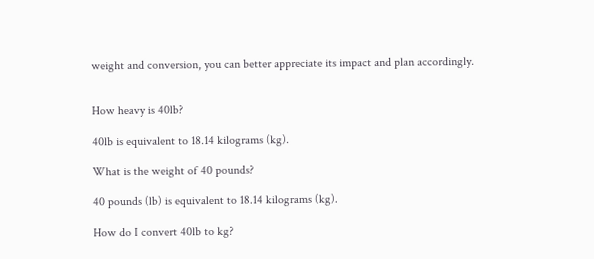weight and conversion, you can better appreciate its impact and plan accordingly.


How heavy is 40lb?

40lb is equivalent to 18.14 kilograms (kg).

What is the weight of 40 pounds?

40 pounds (lb) is equivalent to 18.14 kilograms (kg).

How do I convert 40lb to kg?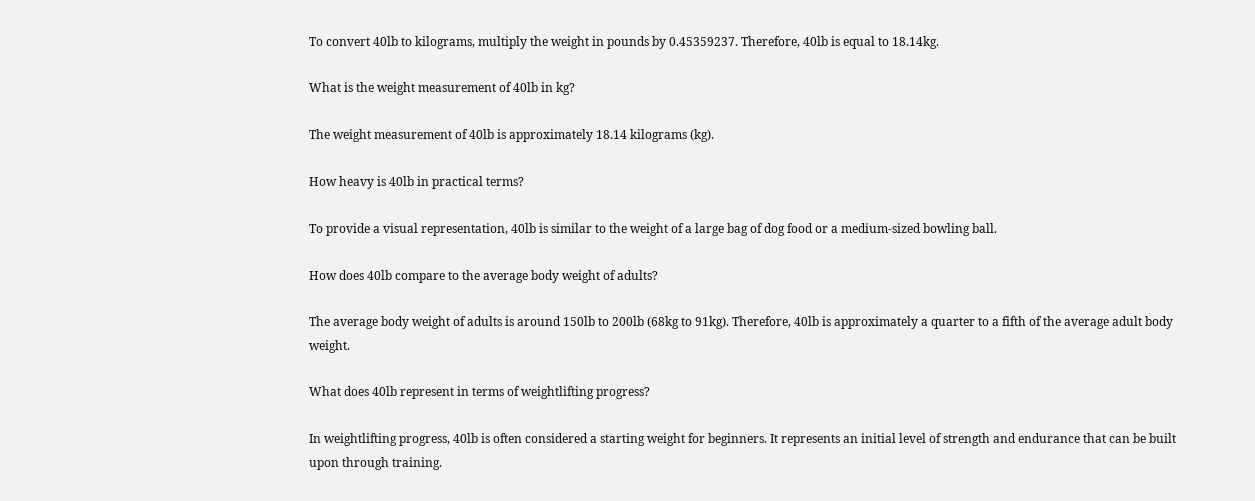To convert 40lb to kilograms, multiply the weight in pounds by 0.45359237. Therefore, 40lb is equal to 18.14kg.

What is the weight measurement of 40lb in kg?

The weight measurement of 40lb is approximately 18.14 kilograms (kg).

How heavy is 40lb in practical terms?

To provide a visual representation, 40lb is similar to the weight of a large bag of dog food or a medium-sized bowling ball.

How does 40lb compare to the average body weight of adults?

The average body weight of adults is around 150lb to 200lb (68kg to 91kg). Therefore, 40lb is approximately a quarter to a fifth of the average adult body weight.

What does 40lb represent in terms of weightlifting progress?

In weightlifting progress, 40lb is often considered a starting weight for beginners. It represents an initial level of strength and endurance that can be built upon through training.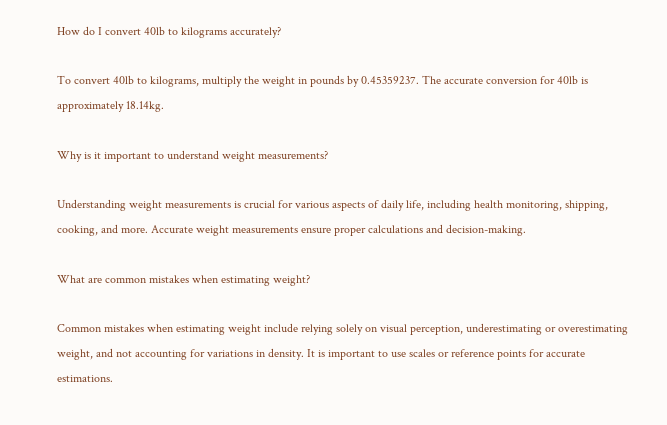How do I convert 40lb to kilograms accurately?

To convert 40lb to kilograms, multiply the weight in pounds by 0.45359237. The accurate conversion for 40lb is approximately 18.14kg.

Why is it important to understand weight measurements?

Understanding weight measurements is crucial for various aspects of daily life, including health monitoring, shipping, cooking, and more. Accurate weight measurements ensure proper calculations and decision-making.

What are common mistakes when estimating weight?

Common mistakes when estimating weight include relying solely on visual perception, underestimating or overestimating weight, and not accounting for variations in density. It is important to use scales or reference points for accurate estimations.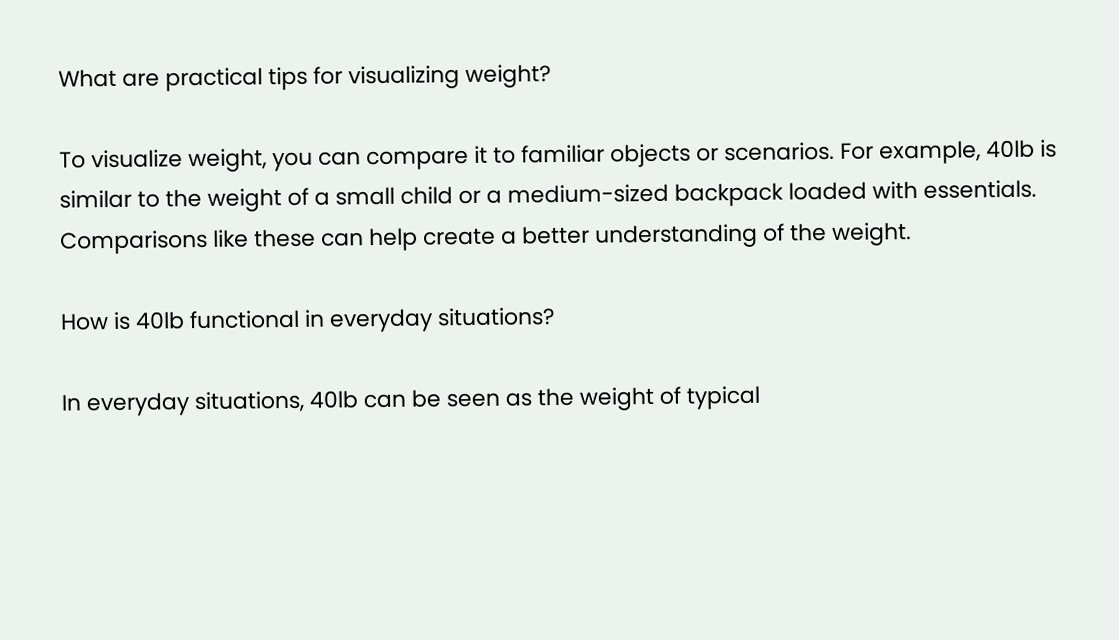What are practical tips for visualizing weight?

To visualize weight, you can compare it to familiar objects or scenarios. For example, 40lb is similar to the weight of a small child or a medium-sized backpack loaded with essentials. Comparisons like these can help create a better understanding of the weight.

How is 40lb functional in everyday situations?

In everyday situations, 40lb can be seen as the weight of typical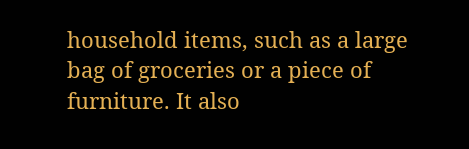household items, such as a large bag of groceries or a piece of furniture. It also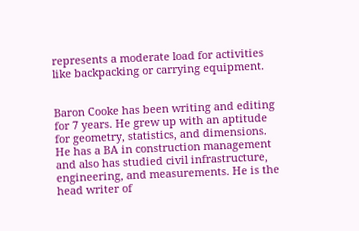represents a moderate load for activities like backpacking or carrying equipment.


Baron Cooke has been writing and editing for 7 years. He grew up with an aptitude for geometry, statistics, and dimensions. He has a BA in construction management and also has studied civil infrastructure, engineering, and measurements. He is the head writer of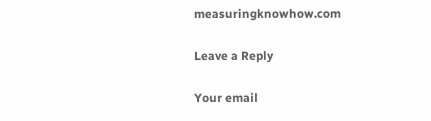measuringknowhow.com

Leave a Reply

Your email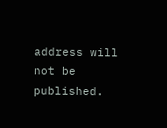address will not be published.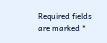Required fields are marked *